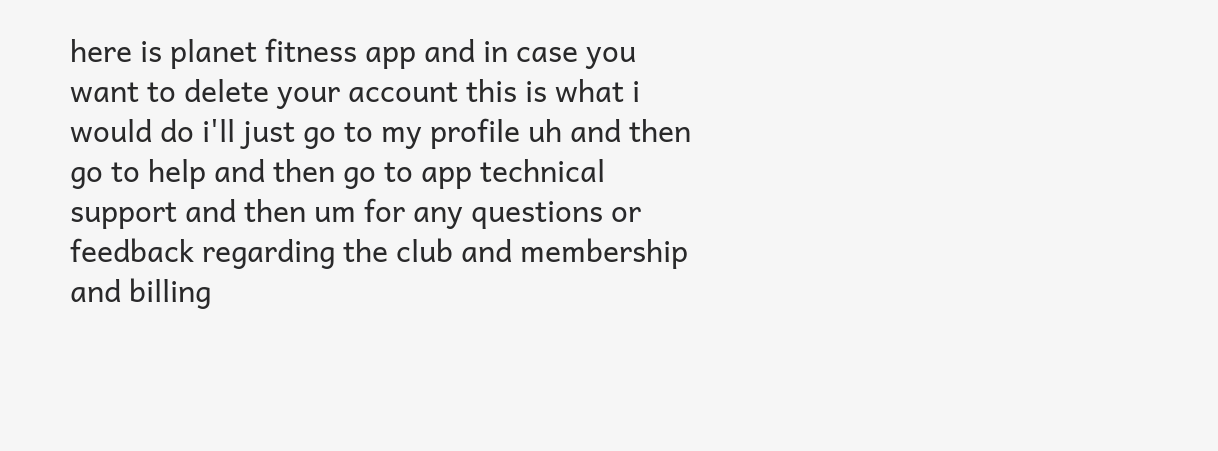here is planet fitness app and in case you want to delete your account this is what i would do i'll just go to my profile uh and then go to help and then go to app technical support and then um for any questions or feedback regarding the club and membership and billing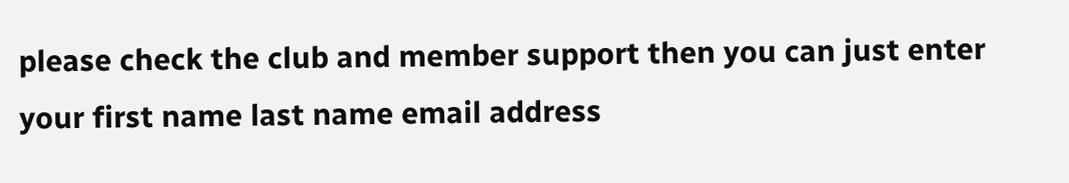please check the club and member support then you can just enter your first name last name email address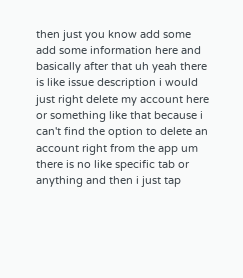then just you know add some add some information here and basically after that uh yeah there is like issue description i would just right delete my account here or something like that because i can't find the option to delete an account right from the app um there is no like specific tab or anything and then i just tap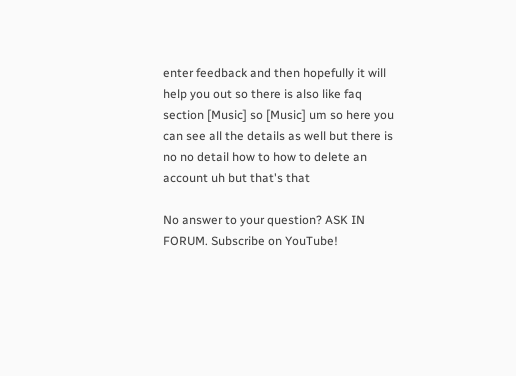enter feedback and then hopefully it will help you out so there is also like faq section [Music] so [Music] um so here you can see all the details as well but there is no no detail how to how to delete an account uh but that's that

No answer to your question? ASK IN FORUM. Subscribe on YouTube!